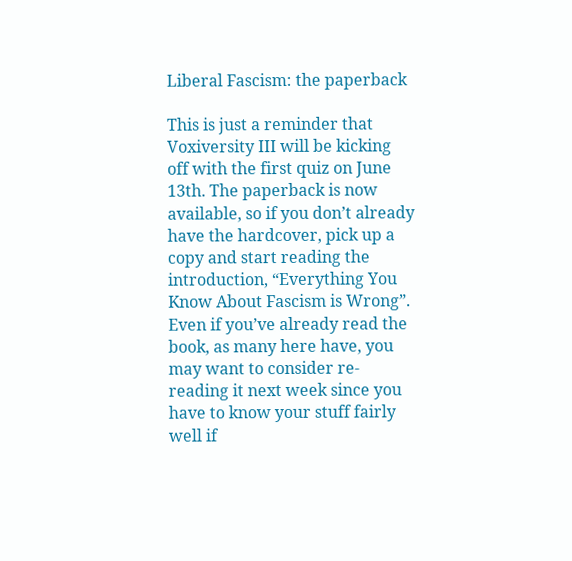Liberal Fascism: the paperback

This is just a reminder that Voxiversity III will be kicking off with the first quiz on June 13th. The paperback is now available, so if you don’t already have the hardcover, pick up a copy and start reading the introduction, “Everything You Know About Fascism is Wrong”. Even if you’ve already read the book, as many here have, you may want to consider re-reading it next week since you have to know your stuff fairly well if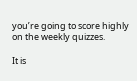you’re going to score highly on the weekly quizzes.

It is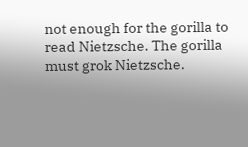not enough for the gorilla to read Nietzsche. The gorilla must grok Nietzsche.